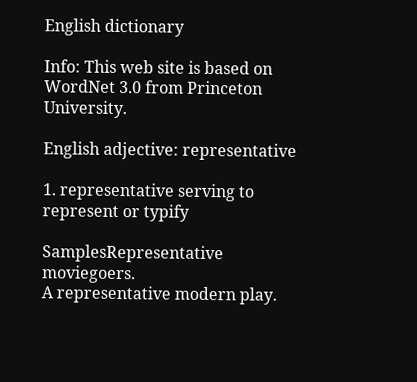English dictionary

Info: This web site is based on WordNet 3.0 from Princeton University.

English adjective: representative

1. representative serving to represent or typify

SamplesRepresentative moviegoers.
A representative modern play.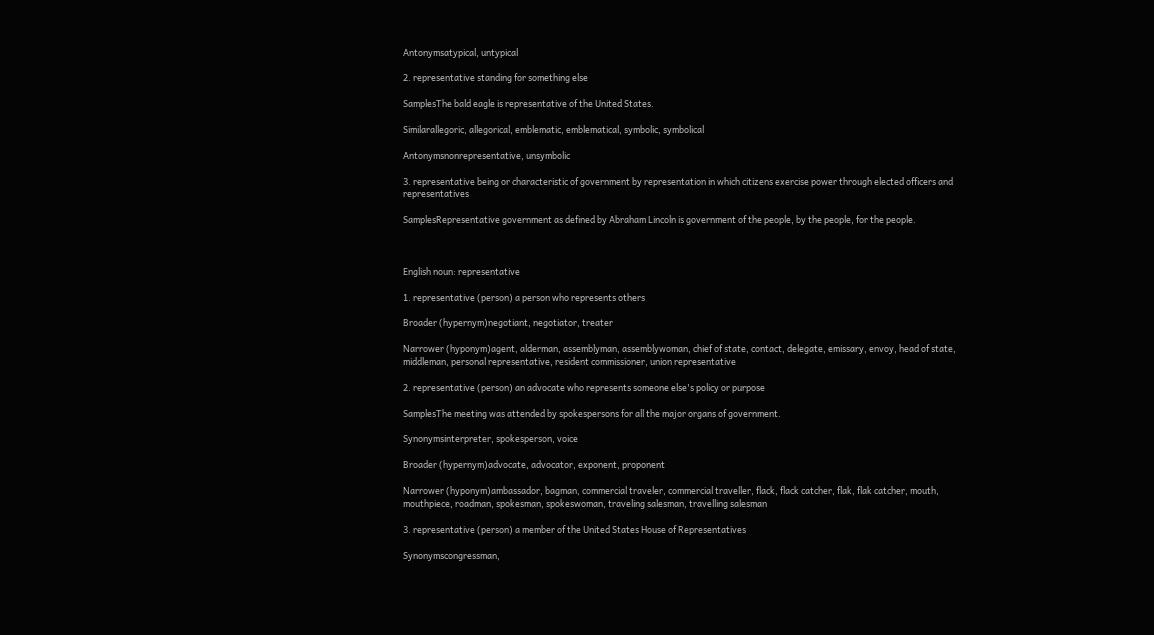Antonymsatypical, untypical

2. representative standing for something else

SamplesThe bald eagle is representative of the United States.

Similarallegoric, allegorical, emblematic, emblematical, symbolic, symbolical

Antonymsnonrepresentative, unsymbolic

3. representative being or characteristic of government by representation in which citizens exercise power through elected officers and representatives

SamplesRepresentative government as defined by Abraham Lincoln is government of the people, by the people, for the people.



English noun: representative

1. representative (person) a person who represents others

Broader (hypernym)negotiant, negotiator, treater

Narrower (hyponym)agent, alderman, assemblyman, assemblywoman, chief of state, contact, delegate, emissary, envoy, head of state, middleman, personal representative, resident commissioner, union representative

2. representative (person) an advocate who represents someone else's policy or purpose

SamplesThe meeting was attended by spokespersons for all the major organs of government.

Synonymsinterpreter, spokesperson, voice

Broader (hypernym)advocate, advocator, exponent, proponent

Narrower (hyponym)ambassador, bagman, commercial traveler, commercial traveller, flack, flack catcher, flak, flak catcher, mouth, mouthpiece, roadman, spokesman, spokeswoman, traveling salesman, travelling salesman

3. representative (person) a member of the United States House of Representatives

Synonymscongressman,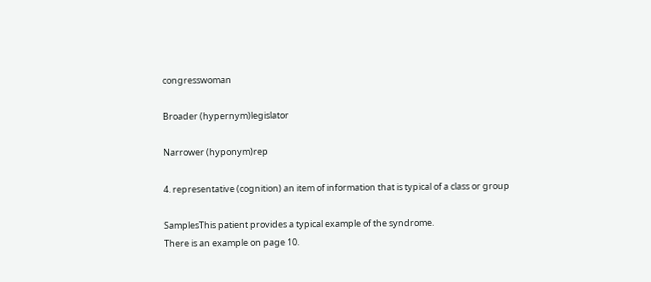congresswoman

Broader (hypernym)legislator

Narrower (hyponym)rep

4. representative (cognition) an item of information that is typical of a class or group

SamplesThis patient provides a typical example of the syndrome.
There is an example on page 10.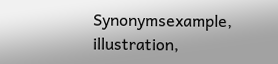Synonymsexample, illustration,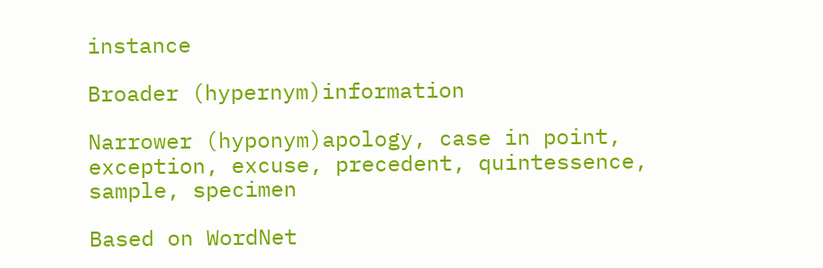instance

Broader (hypernym)information

Narrower (hyponym)apology, case in point, exception, excuse, precedent, quintessence, sample, specimen

Based on WordNet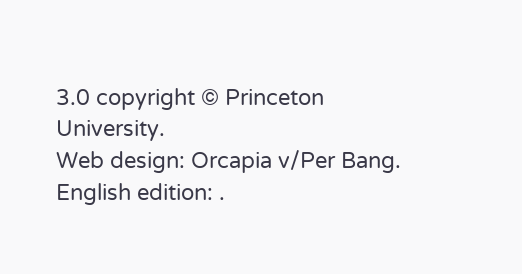3.0 copyright © Princeton University.
Web design: Orcapia v/Per Bang. English edition: .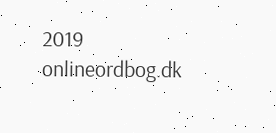2019 onlineordbog.dk